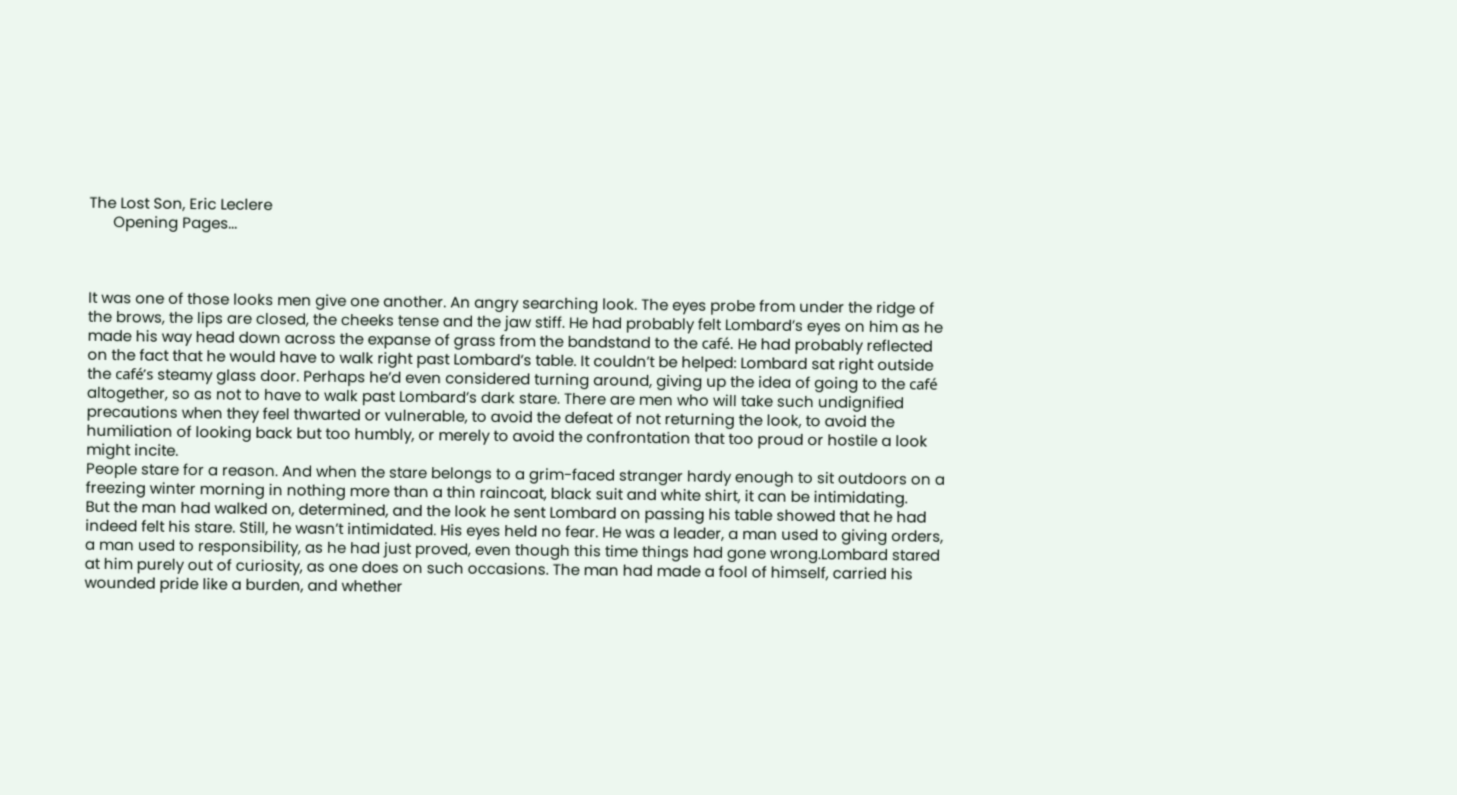The Lost Son, Eric Leclere
      Opening Pages...



It was one of those looks men give one another. An angry searching look. The eyes probe from under the ridge of the brows, the lips are closed, the cheeks tense and the jaw stiff. He had probably felt Lombard’s eyes on him as he made his way head down across the expanse of grass from the bandstand to the café. He had probably reflected on the fact that he would have to walk right past Lombard’s table. It couldn’t be helped: Lombard sat right outside the café’s steamy glass door. Perhaps he’d even considered turning around, giving up the idea of going to the café altogether, so as not to have to walk past Lombard’s dark stare. There are men who will take such undignified precautions when they feel thwarted or vulnerable, to avoid the defeat of not returning the look, to avoid the humiliation of looking back but too humbly, or merely to avoid the confrontation that too proud or hostile a look might incite.
People stare for a reason. And when the stare belongs to a grim-faced stranger hardy enough to sit outdoors on a freezing winter morning in nothing more than a thin raincoat, black suit and white shirt, it can be intimidating.
But the man had walked on, determined, and the look he sent Lombard on passing his table showed that he had indeed felt his stare. Still, he wasn’t intimidated. His eyes held no fear. He was a leader, a man used to giving orders, a man used to responsibility, as he had just proved, even though this time things had gone wrong.Lombard stared at him purely out of curiosity, as one does on such occasions. The man had made a fool of himself, carried his wounded pride like a burden, and whether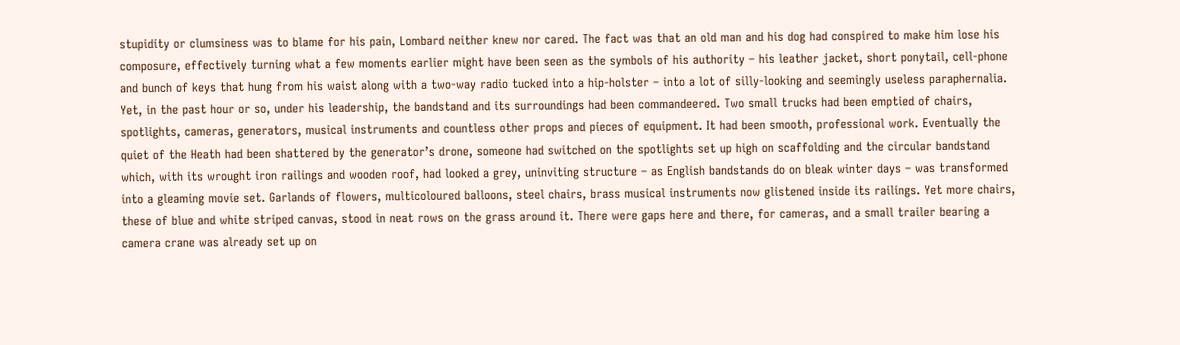stupidity or clumsiness was to blame for his pain, Lombard neither knew nor cared. The fact was that an old man and his dog had conspired to make him lose his composure, effectively turning what a few moments earlier might have been seen as the symbols of his authority – his leather jacket, short ponytail, cell-phone and bunch of keys that hung from his waist along with a two-way radio tucked into a hip-holster – into a lot of silly-looking and seemingly useless paraphernalia. Yet, in the past hour or so, under his leadership, the bandstand and its surroundings had been commandeered. Two small trucks had been emptied of chairs, spotlights, cameras, generators, musical instruments and countless other props and pieces of equipment. It had been smooth, professional work. Eventually the quiet of the Heath had been shattered by the generator’s drone, someone had switched on the spotlights set up high on scaffolding and the circular bandstand which, with its wrought iron railings and wooden roof, had looked a grey, uninviting structure – as English bandstands do on bleak winter days – was transformed into a gleaming movie set. Garlands of flowers, multicoloured balloons, steel chairs, brass musical instruments now glistened inside its railings. Yet more chairs, these of blue and white striped canvas, stood in neat rows on the grass around it. There were gaps here and there, for cameras, and a small trailer bearing a camera crane was already set up on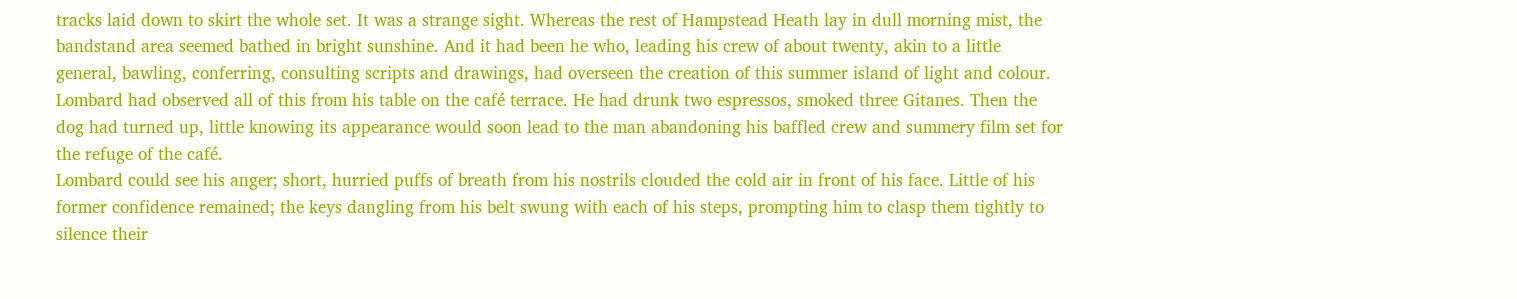tracks laid down to skirt the whole set. It was a strange sight. Whereas the rest of Hampstead Heath lay in dull morning mist, the bandstand area seemed bathed in bright sunshine. And it had been he who, leading his crew of about twenty, akin to a little general, bawling, conferring, consulting scripts and drawings, had overseen the creation of this summer island of light and colour.
Lombard had observed all of this from his table on the café terrace. He had drunk two espressos, smoked three Gitanes. Then the dog had turned up, little knowing its appearance would soon lead to the man abandoning his baffled crew and summery film set for the refuge of the café.
Lombard could see his anger; short, hurried puffs of breath from his nostrils clouded the cold air in front of his face. Little of his former confidence remained; the keys dangling from his belt swung with each of his steps, prompting him to clasp them tightly to silence their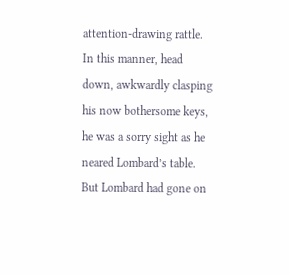attention-drawing rattle. In this manner, head down, awkwardly clasping his now bothersome keys, he was a sorry sight as he neared Lombard’s table. But Lombard had gone on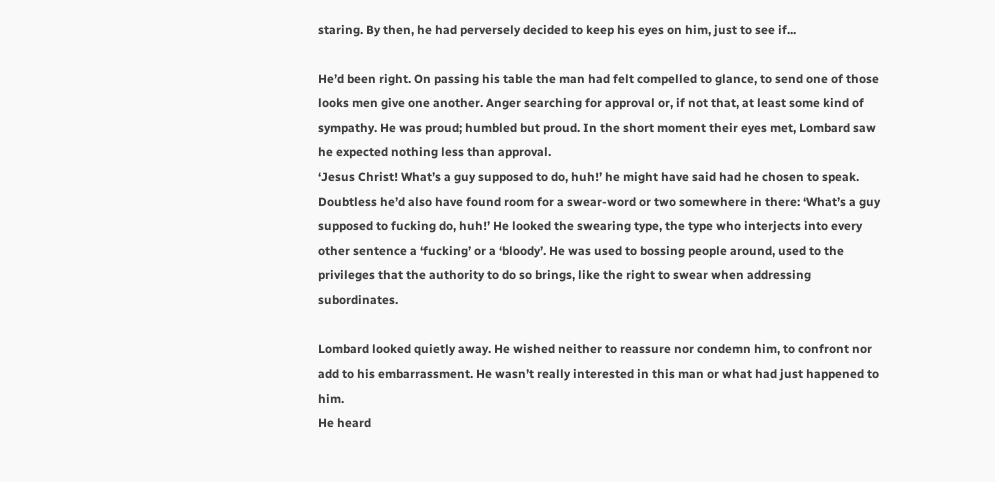staring. By then, he had perversely decided to keep his eyes on him, just to see if...

He’d been right. On passing his table the man had felt compelled to glance, to send one of those looks men give one another. Anger searching for approval or, if not that, at least some kind of sympathy. He was proud; humbled but proud. In the short moment their eyes met, Lombard saw he expected nothing less than approval.
‘Jesus Christ! What’s a guy supposed to do, huh!’ he might have said had he chosen to speak. Doubtless he’d also have found room for a swear-word or two somewhere in there: ‘What’s a guy supposed to fucking do, huh!’ He looked the swearing type, the type who interjects into every other sentence a ‘fucking’ or a ‘bloody’. He was used to bossing people around, used to the privileges that the authority to do so brings, like the right to swear when addressing subordinates.

Lombard looked quietly away. He wished neither to reassure nor condemn him, to confront nor add to his embarrassment. He wasn’t really interested in this man or what had just happened to him.
He heard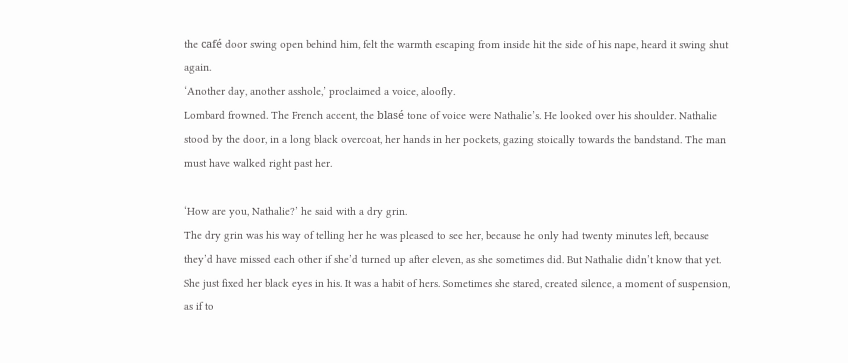the café door swing open behind him, felt the warmth escaping from inside hit the side of his nape, heard it swing shut again.
‘Another day, another asshole,’ proclaimed a voice, aloofly.
Lombard frowned. The French accent, the blasé tone of voice were Nathalie’s. He looked over his shoulder. Nathalie stood by the door, in a long black overcoat, her hands in her pockets, gazing stoically towards the bandstand. The man must have walked right past her.

‘How are you, Nathalie?’ he said with a dry grin.
The dry grin was his way of telling her he was pleased to see her, because he only had twenty minutes left, because they’d have missed each other if she’d turned up after eleven, as she sometimes did. But Nathalie didn’t know that yet. She just fixed her black eyes in his. It was a habit of hers. Sometimes she stared, created silence, a moment of suspension, as if to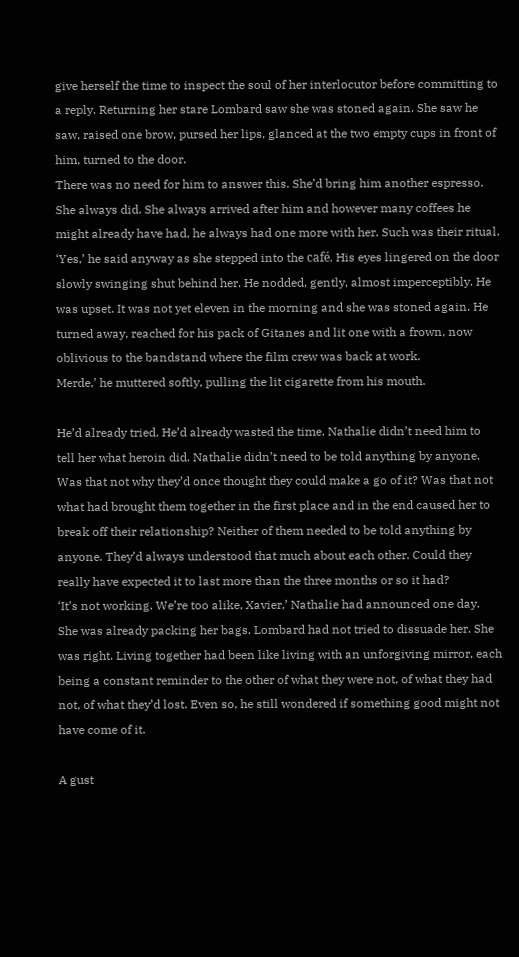give herself the time to inspect the soul of her interlocutor before committing to a reply. Returning her stare Lombard saw she was stoned again. She saw he saw, raised one brow, pursed her lips, glanced at the two empty cups in front of him, turned to the door.
There was no need for him to answer this. She’d bring him another espresso. She always did. She always arrived after him and however many coffees he might already have had, he always had one more with her. Such was their ritual.
‘Yes,’ he said anyway as she stepped into the café. His eyes lingered on the door slowly swinging shut behind her. He nodded, gently, almost imperceptibly. He was upset. It was not yet eleven in the morning and she was stoned again. He turned away, reached for his pack of Gitanes and lit one with a frown, now oblivious to the bandstand where the film crew was back at work.
Merde,’ he muttered softly, pulling the lit cigarette from his mouth.

He’d already tried. He’d already wasted the time. Nathalie didn’t need him to tell her what heroin did. Nathalie didn’t need to be told anything by anyone. Was that not why they’d once thought they could make a go of it? Was that not what had brought them together in the first place and in the end caused her to break off their relationship? Neither of them needed to be told anything by anyone. They’d always understood that much about each other. Could they really have expected it to last more than the three months or so it had?
‘It’s not working. We’re too alike, Xavier,’ Nathalie had announced one day. She was already packing her bags. Lombard had not tried to dissuade her. She was right. Living together had been like living with an unforgiving mirror, each being a constant reminder to the other of what they were not, of what they had not, of what they’d lost. Even so, he still wondered if something good might not have come of it.

A gust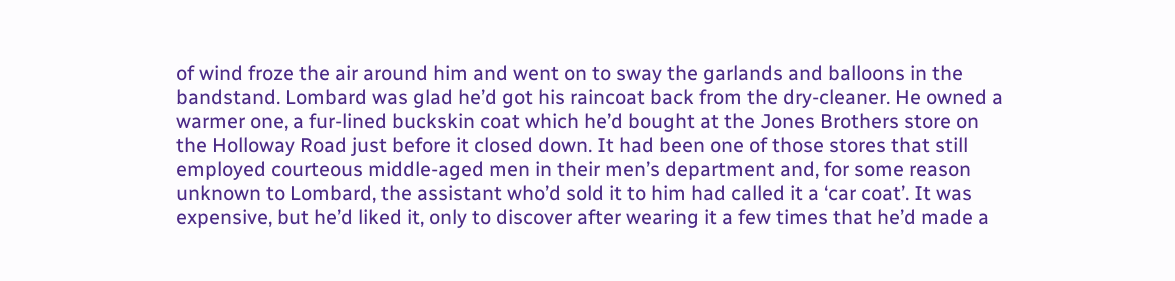of wind froze the air around him and went on to sway the garlands and balloons in the bandstand. Lombard was glad he’d got his raincoat back from the dry-cleaner. He owned a warmer one, a fur-lined buckskin coat which he’d bought at the Jones Brothers store on the Holloway Road just before it closed down. It had been one of those stores that still employed courteous middle-aged men in their men’s department and, for some reason unknown to Lombard, the assistant who’d sold it to him had called it a ‘car coat’. It was expensive, but he’d liked it, only to discover after wearing it a few times that he’d made a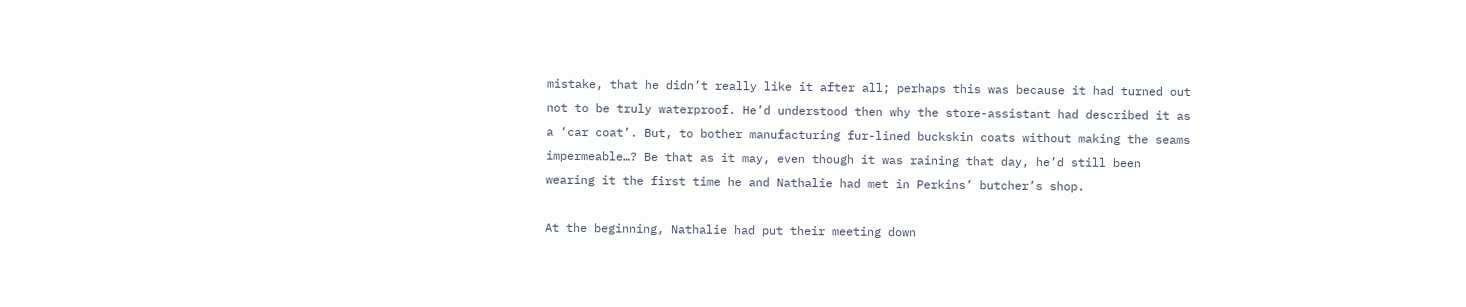mistake, that he didn’t really like it after all; perhaps this was because it had turned out not to be truly waterproof. He’d understood then why the store-assistant had described it as a ‘car coat’. But, to bother manufacturing fur-lined buckskin coats without making the seams impermeable…? Be that as it may, even though it was raining that day, he’d still been wearing it the first time he and Nathalie had met in Perkins’ butcher’s shop.

At the beginning, Nathalie had put their meeting down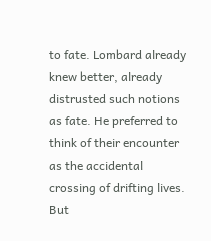to fate. Lombard already knew better, already distrusted such notions as fate. He preferred to think of their encounter as the accidental crossing of drifting lives. But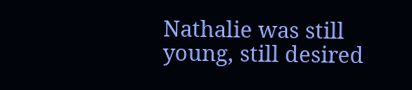Nathalie was still young, still desired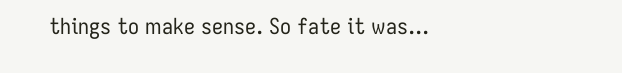things to make sense. So fate it was...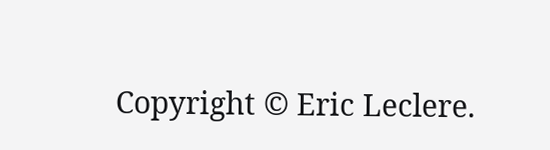Copyright © Eric Leclere.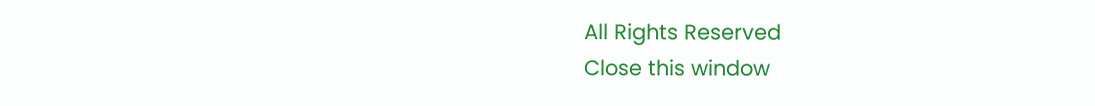All Rights Reserved
Close this window